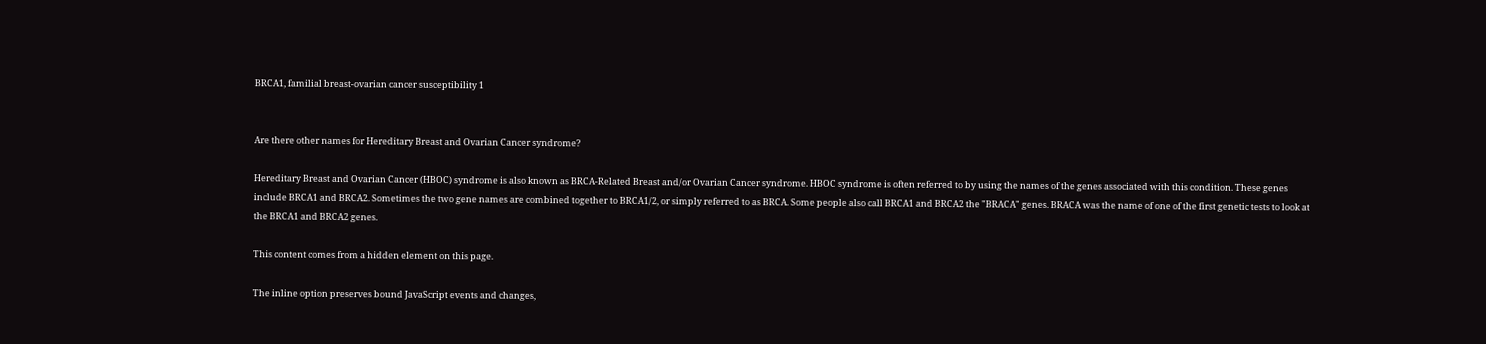BRCA1, familial breast-ovarian cancer susceptibility 1


Are there other names for Hereditary Breast and Ovarian Cancer syndrome?

Hereditary Breast and Ovarian Cancer (HBOC) syndrome is also known as BRCA-Related Breast and/or Ovarian Cancer syndrome. HBOC syndrome is often referred to by using the names of the genes associated with this condition. These genes include BRCA1 and BRCA2. Sometimes the two gene names are combined together to BRCA1/2, or simply referred to as BRCA. Some people also call BRCA1 and BRCA2 the "BRACA" genes. BRACA was the name of one of the first genetic tests to look at the BRCA1 and BRCA2 genes.

This content comes from a hidden element on this page.

The inline option preserves bound JavaScript events and changes,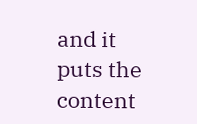and it puts the content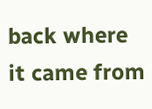back where it came from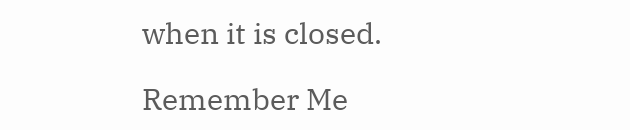when it is closed.

Remember Me